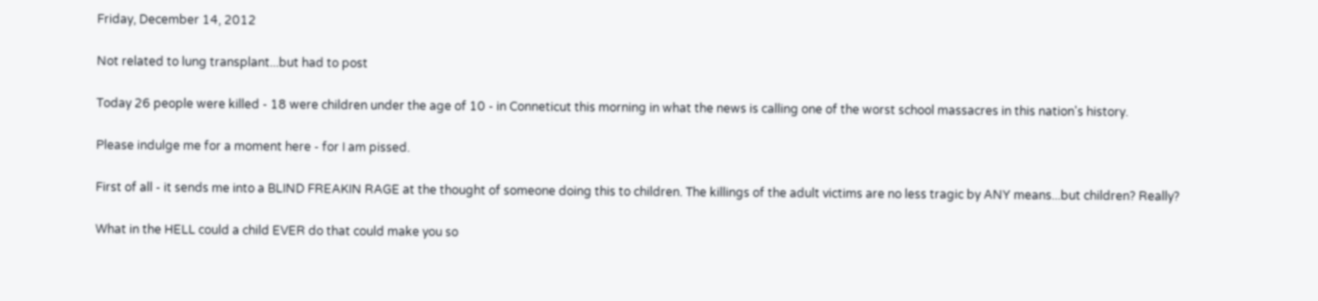Friday, December 14, 2012

Not related to lung transplant...but had to post

Today 26 people were killed - 18 were children under the age of 10 - in Conneticut this morning in what the news is calling one of the worst school massacres in this nation's history.

Please indulge me for a moment here - for I am pissed.

First of all - it sends me into a BLIND FREAKIN RAGE at the thought of someone doing this to children. The killings of the adult victims are no less tragic by ANY means...but children? Really?

What in the HELL could a child EVER do that could make you so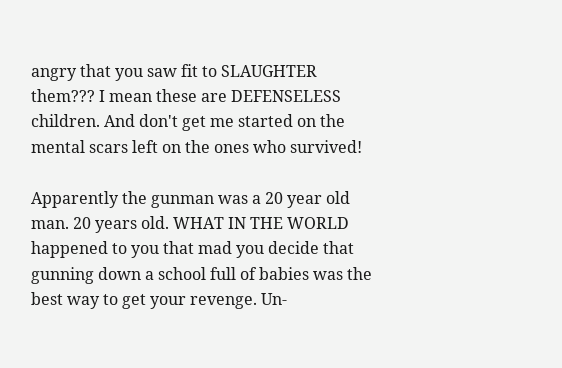angry that you saw fit to SLAUGHTER them??? I mean these are DEFENSELESS children. And don't get me started on the mental scars left on the ones who survived!

Apparently the gunman was a 20 year old man. 20 years old. WHAT IN THE WORLD happened to you that mad you decide that gunning down a school full of babies was the best way to get your revenge. Un-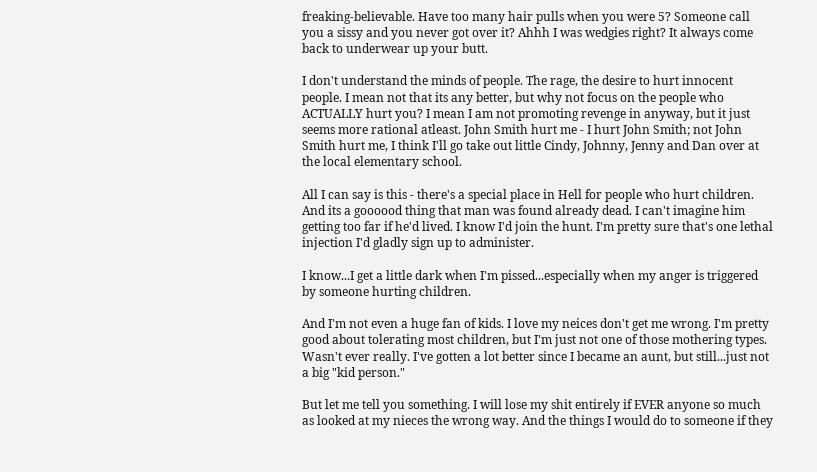freaking-believable. Have too many hair pulls when you were 5? Someone call you a sissy and you never got over it? Ahhh I was wedgies right? It always come back to underwear up your butt.

I don't understand the minds of people. The rage, the desire to hurt innocent people. I mean not that its any better, but why not focus on the people who ACTUALLY hurt you? I mean I am not promoting revenge in anyway, but it just seems more rational atleast. John Smith hurt me - I hurt John Smith; not John Smith hurt me, I think I'll go take out little Cindy, Johnny, Jenny and Dan over at the local elementary school.

All I can say is this - there's a special place in Hell for people who hurt children. And its a goooood thing that man was found already dead. I can't imagine him getting too far if he'd lived. I know I'd join the hunt. I'm pretty sure that's one lethal injection I'd gladly sign up to administer.

I know...I get a little dark when I'm pissed...especially when my anger is triggered by someone hurting children.

And I'm not even a huge fan of kids. I love my neices don't get me wrong. I'm pretty good about tolerating most children, but I'm just not one of those mothering types. Wasn't ever really. I've gotten a lot better since I became an aunt, but still...just not a big "kid person."

But let me tell you something. I will lose my shit entirely if EVER anyone so much as looked at my nieces the wrong way. And the things I would do to someone if they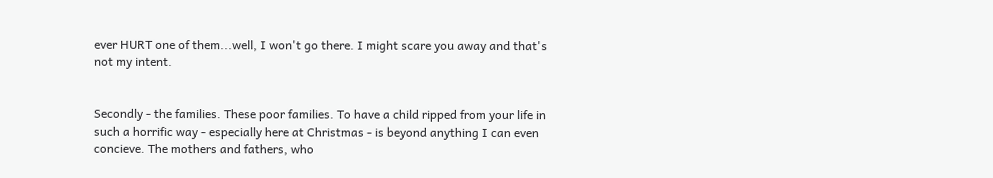ever HURT one of them...well, I won't go there. I might scare you away and that's not my intent.


Secondly - the families. These poor families. To have a child ripped from your life in such a horrific way - especially here at Christmas - is beyond anything I can even concieve. The mothers and fathers, who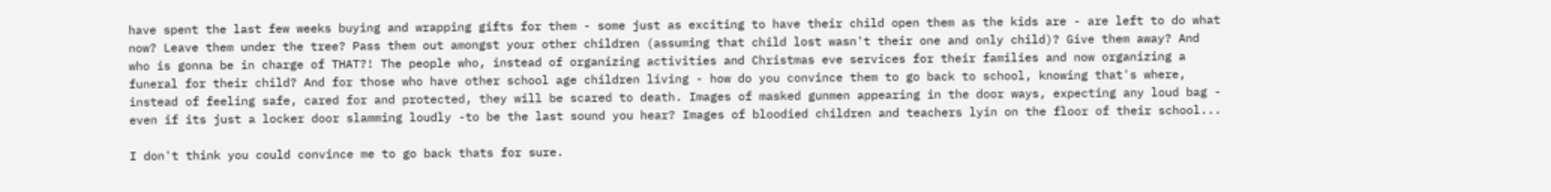have spent the last few weeks buying and wrapping gifts for them - some just as exciting to have their child open them as the kids are - are left to do what now? Leave them under the tree? Pass them out amongst your other children (assuming that child lost wasn't their one and only child)? Give them away? And who is gonna be in charge of THAT?! The people who, instead of organizing activities and Christmas eve services for their families and now organizing a funeral for their child? And for those who have other school age children living - how do you convince them to go back to school, knowing that's where, instead of feeling safe, cared for and protected, they will be scared to death. Images of masked gunmen appearing in the door ways, expecting any loud bag - even if its just a locker door slamming loudly -to be the last sound you hear? Images of bloodied children and teachers lyin on the floor of their school...

I don't think you could convince me to go back thats for sure.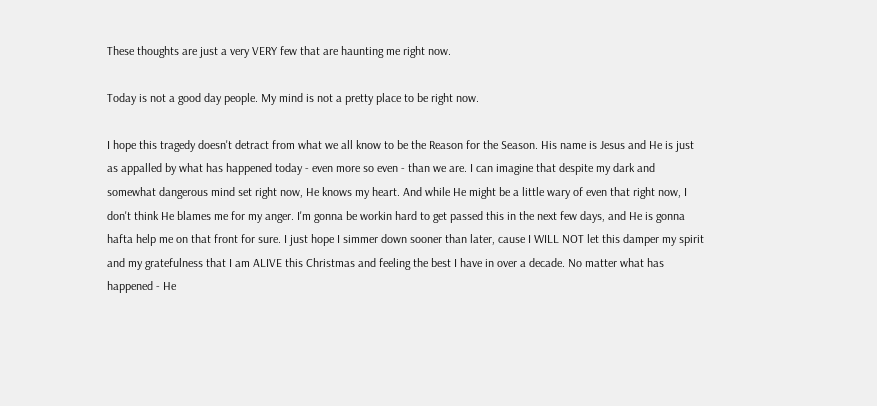These thoughts are just a very VERY few that are haunting me right now.

Today is not a good day people. My mind is not a pretty place to be right now.

I hope this tragedy doesn't detract from what we all know to be the Reason for the Season. His name is Jesus and He is just as appalled by what has happened today - even more so even - than we are. I can imagine that despite my dark and somewhat dangerous mind set right now, He knows my heart. And while He might be a little wary of even that right now, I don't think He blames me for my anger. I'm gonna be workin hard to get passed this in the next few days, and He is gonna hafta help me on that front for sure. I just hope I simmer down sooner than later, cause I WILL NOT let this damper my spirit and my gratefulness that I am ALIVE this Christmas and feeling the best I have in over a decade. No matter what has happened - He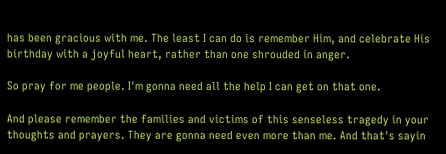has been gracious with me. The least I can do is remember Him, and celebrate His birthday with a joyful heart, rather than one shrouded in anger.

So pray for me people. I'm gonna need all the help I can get on that one.

And please remember the families and victims of this senseless tragedy in your thoughts and prayers. They are gonna need even more than me. And that's sayin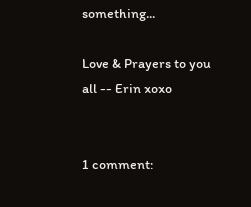something...

Love & Prayers to you all -- Erin xoxo


1 comment: